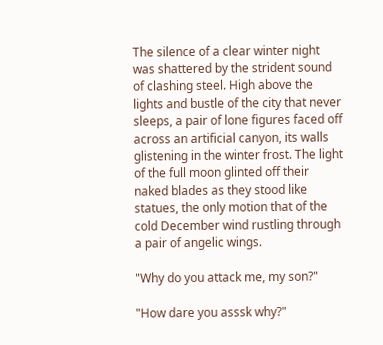The silence of a clear winter night was shattered by the strident sound of clashing steel. High above the lights and bustle of the city that never sleeps, a pair of lone figures faced off across an artificial canyon, its walls glistening in the winter frost. The light of the full moon glinted off their naked blades as they stood like statues, the only motion that of the cold December wind rustling through a pair of angelic wings.

"Why do you attack me, my son?"

"How dare you asssk why?"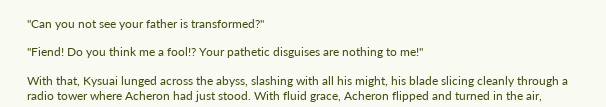"Can you not see your father is transformed?"

"Fiend! Do you think me a fool!? Your pathetic disguises are nothing to me!"

With that, Kysuai lunged across the abyss, slashing with all his might, his blade slicing cleanly through a radio tower where Acheron had just stood. With fluid grace, Acheron flipped and turned in the air,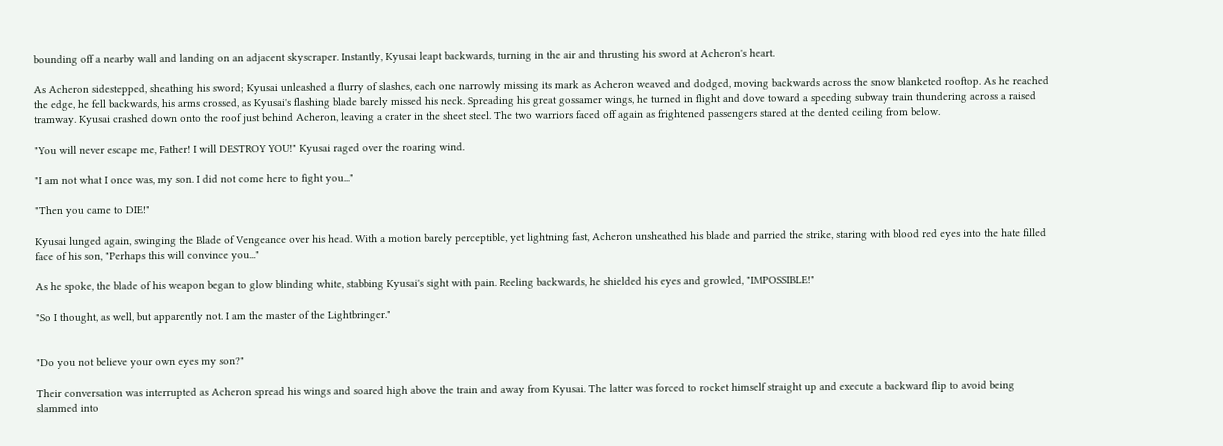bounding off a nearby wall and landing on an adjacent skyscraper. Instantly, Kyusai leapt backwards, turning in the air and thrusting his sword at Acheron's heart.

As Acheron sidestepped, sheathing his sword; Kyusai unleashed a flurry of slashes, each one narrowly missing its mark as Acheron weaved and dodged, moving backwards across the snow blanketed rooftop. As he reached the edge, he fell backwards, his arms crossed, as Kyusai's flashing blade barely missed his neck. Spreading his great gossamer wings, he turned in flight and dove toward a speeding subway train thundering across a raised tramway. Kyusai crashed down onto the roof just behind Acheron, leaving a crater in the sheet steel. The two warriors faced off again as frightened passengers stared at the dented ceiling from below.

"You will never escape me, Father! I will DESTROY YOU!" Kyusai raged over the roaring wind.

"I am not what I once was, my son. I did not come here to fight you..."

"Then you came to DIE!"

Kyusai lunged again, swinging the Blade of Vengeance over his head. With a motion barely perceptible, yet lightning fast, Acheron unsheathed his blade and parried the strike, staring with blood red eyes into the hate filled face of his son, "Perhaps this will convince you..."

As he spoke, the blade of his weapon began to glow blinding white, stabbing Kyusai's sight with pain. Reeling backwards, he shielded his eyes and growled, "IMPOSSIBLE!"

"So I thought, as well, but apparently not. I am the master of the Lightbringer."


"Do you not believe your own eyes my son?"

Their conversation was interrupted as Acheron spread his wings and soared high above the train and away from Kyusai. The latter was forced to rocket himself straight up and execute a backward flip to avoid being slammed into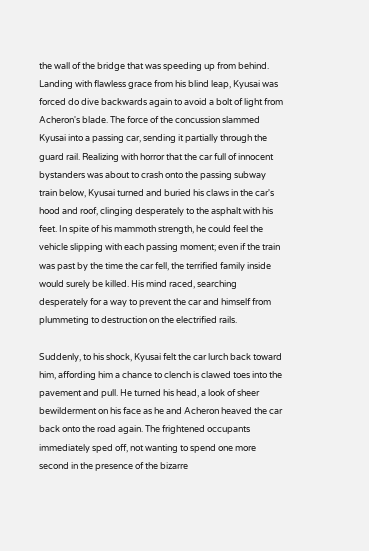the wall of the bridge that was speeding up from behind. Landing with flawless grace from his blind leap, Kyusai was forced do dive backwards again to avoid a bolt of light from Acheron's blade. The force of the concussion slammed Kyusai into a passing car, sending it partially through the guard rail. Realizing with horror that the car full of innocent bystanders was about to crash onto the passing subway train below, Kyusai turned and buried his claws in the car's hood and roof, clinging desperately to the asphalt with his feet. In spite of his mammoth strength, he could feel the vehicle slipping with each passing moment; even if the train was past by the time the car fell, the terrified family inside would surely be killed. His mind raced, searching desperately for a way to prevent the car and himself from plummeting to destruction on the electrified rails.

Suddenly, to his shock, Kyusai felt the car lurch back toward him, affording him a chance to clench is clawed toes into the pavement and pull. He turned his head, a look of sheer bewilderment on his face as he and Acheron heaved the car back onto the road again. The frightened occupants immediately sped off, not wanting to spend one more second in the presence of the bizarre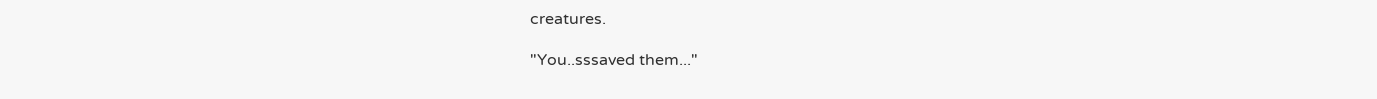creatures.

"You..sssaved them..."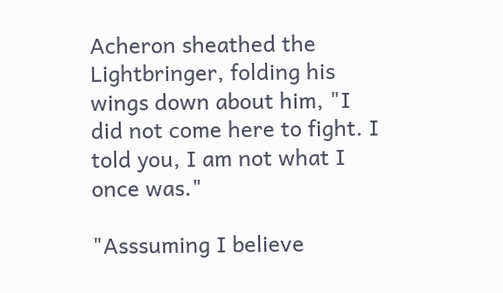Acheron sheathed the Lightbringer, folding his wings down about him, "I did not come here to fight. I told you, I am not what I once was."

"Asssuming I believe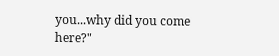you...why did you come here?"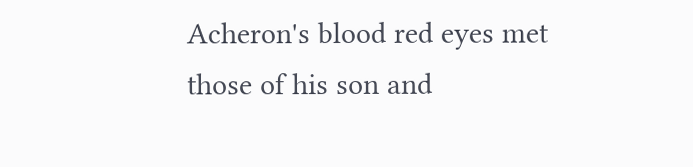Acheron's blood red eyes met those of his son and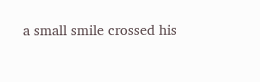a small smile crossed his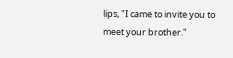lips, "I came to invite you to meet your brother."